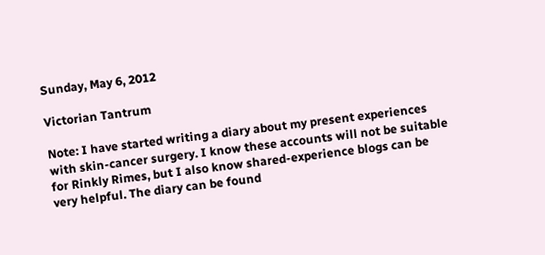Sunday, May 6, 2012

Victorian Tantrum

Note: I have started writing a diary about my present experiences with skin-cancer surgery. I know these accounts will not be suitable for Rinkly Rimes, but I also know shared-experience blogs can be very helpful. The diary can be found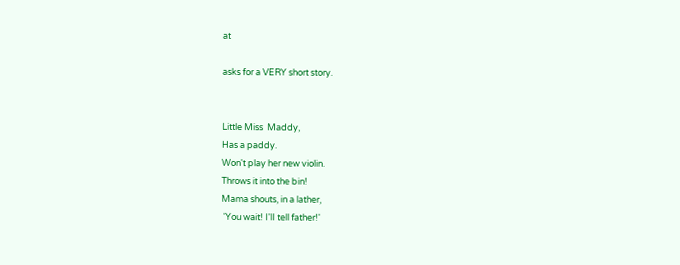at

asks for a VERY short story.


Little Miss  Maddy,
Has a paddy.
Won't play her new violin.
Throws it into the bin!
Mama shouts, in a lather,
 'You wait! I'lI tell father!'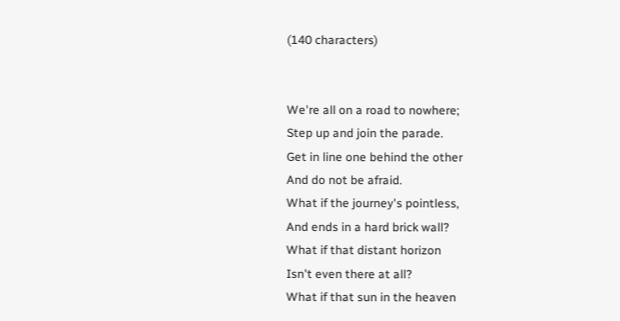(140 characters)


We're all on a road to nowhere;
Step up and join the parade.
Get in line one behind the other
And do not be afraid.
What if the journey's pointless,
And ends in a hard brick wall?
What if that distant horizon
Isn't even there at all?
What if that sun in the heaven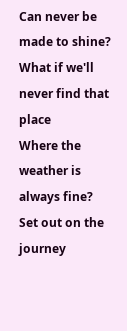Can never be made to shine?
What if we'll never find that place
Where the weather is always fine?
Set out on the journey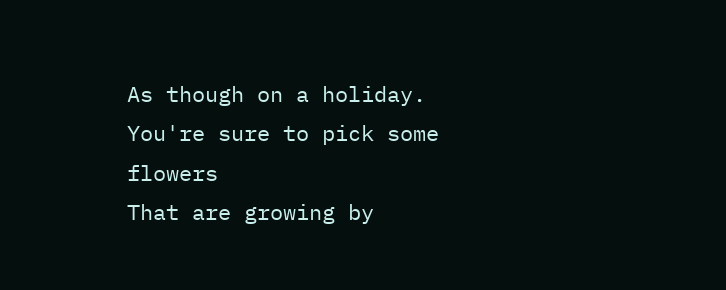As though on a holiday.
You're sure to pick some flowers
That are growing by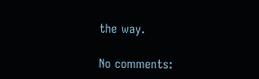the way.

No comments: